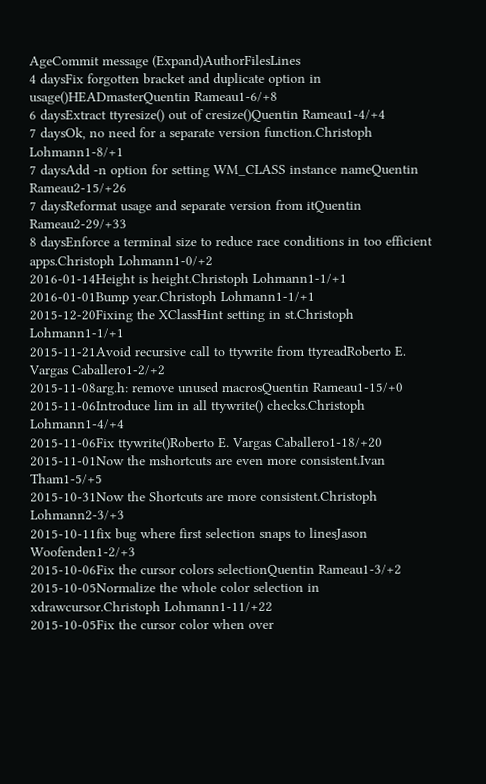AgeCommit message (Expand)AuthorFilesLines
4 daysFix forgotten bracket and duplicate option in usage()HEADmasterQuentin Rameau1-6/+8
6 daysExtract ttyresize() out of cresize()Quentin Rameau1-4/+4
7 daysOk, no need for a separate version function.Christoph Lohmann1-8/+1
7 daysAdd -n option for setting WM_CLASS instance nameQuentin Rameau2-15/+26
7 daysReformat usage and separate version from itQuentin Rameau2-29/+33
8 daysEnforce a terminal size to reduce race conditions in too efficient apps.Christoph Lohmann1-0/+2
2016-01-14Height is height.Christoph Lohmann1-1/+1
2016-01-01Bump year.Christoph Lohmann1-1/+1
2015-12-20Fixing the XClassHint setting in st.Christoph Lohmann1-1/+1
2015-11-21Avoid recursive call to ttywrite from ttyreadRoberto E. Vargas Caballero1-2/+2
2015-11-08arg.h: remove unused macrosQuentin Rameau1-15/+0
2015-11-06Introduce lim in all ttywrite() checks.Christoph Lohmann1-4/+4
2015-11-06Fix ttywrite()Roberto E. Vargas Caballero1-18/+20
2015-11-01Now the mshortcuts are even more consistent.Ivan Tham1-5/+5
2015-10-31Now the Shortcuts are more consistent.Christoph Lohmann2-3/+3
2015-10-11fix bug where first selection snaps to linesJason Woofenden1-2/+3
2015-10-06Fix the cursor colors selectionQuentin Rameau1-3/+2
2015-10-05Normalize the whole color selection in xdrawcursor.Christoph Lohmann1-11/+22
2015-10-05Fix the cursor color when over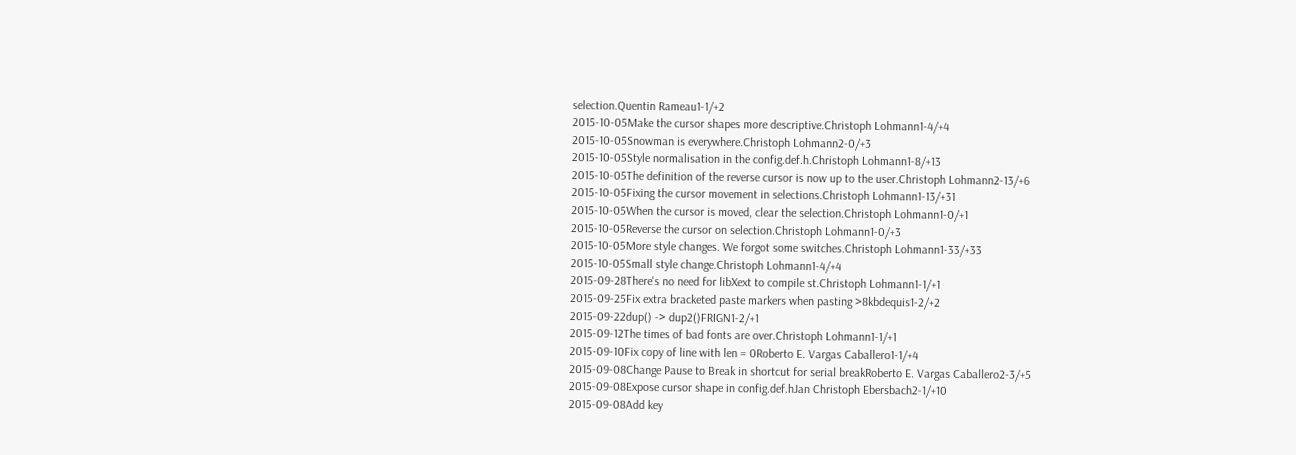selection.Quentin Rameau1-1/+2
2015-10-05Make the cursor shapes more descriptive.Christoph Lohmann1-4/+4
2015-10-05Snowman is everywhere.Christoph Lohmann2-0/+3
2015-10-05Style normalisation in the config.def.h.Christoph Lohmann1-8/+13
2015-10-05The definition of the reverse cursor is now up to the user.Christoph Lohmann2-13/+6
2015-10-05Fixing the cursor movement in selections.Christoph Lohmann1-13/+31
2015-10-05When the cursor is moved, clear the selection.Christoph Lohmann1-0/+1
2015-10-05Reverse the cursor on selection.Christoph Lohmann1-0/+3
2015-10-05More style changes. We forgot some switches.Christoph Lohmann1-33/+33
2015-10-05Small style change.Christoph Lohmann1-4/+4
2015-09-28There's no need for libXext to compile st.Christoph Lohmann1-1/+1
2015-09-25Fix extra bracketed paste markers when pasting >8kbdequis1-2/+2
2015-09-22dup() -> dup2()FRIGN1-2/+1
2015-09-12The times of bad fonts are over.Christoph Lohmann1-1/+1
2015-09-10Fix copy of line with len = 0Roberto E. Vargas Caballero1-1/+4
2015-09-08Change Pause to Break in shortcut for serial breakRoberto E. Vargas Caballero2-3/+5
2015-09-08Expose cursor shape in config.def.hJan Christoph Ebersbach2-1/+10
2015-09-08Add key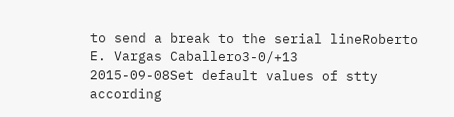to send a break to the serial lineRoberto E. Vargas Caballero3-0/+13
2015-09-08Set default values of stty according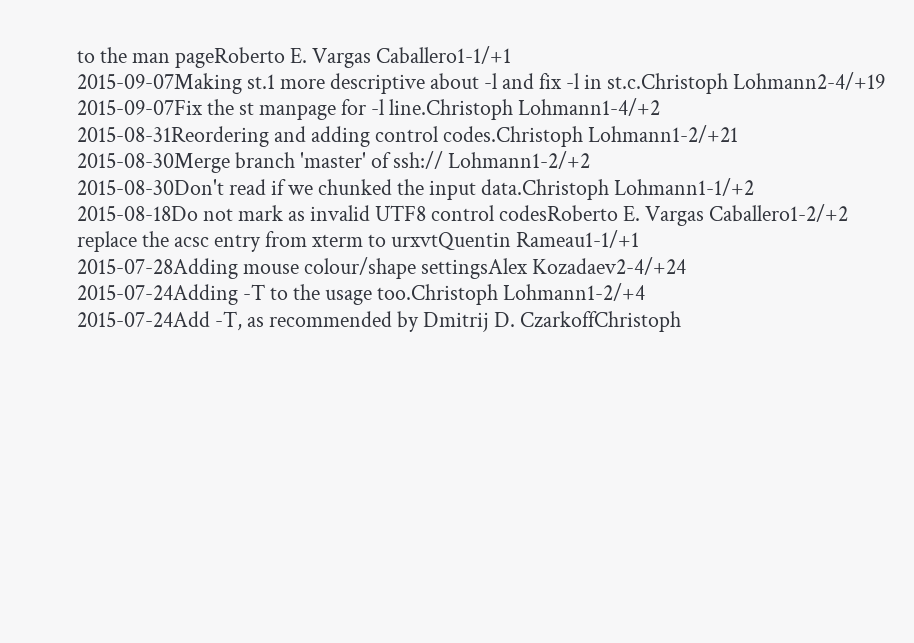to the man pageRoberto E. Vargas Caballero1-1/+1
2015-09-07Making st.1 more descriptive about -l and fix -l in st.c.Christoph Lohmann2-4/+19
2015-09-07Fix the st manpage for -l line.Christoph Lohmann1-4/+2
2015-08-31Reordering and adding control codes.Christoph Lohmann1-2/+21
2015-08-30Merge branch 'master' of ssh:// Lohmann1-2/+2
2015-08-30Don't read if we chunked the input data.Christoph Lohmann1-1/+2
2015-08-18Do not mark as invalid UTF8 control codesRoberto E. Vargas Caballero1-2/+2 replace the acsc entry from xterm to urxvtQuentin Rameau1-1/+1
2015-07-28Adding mouse colour/shape settingsAlex Kozadaev2-4/+24
2015-07-24Adding -T to the usage too.Christoph Lohmann1-2/+4
2015-07-24Add -T, as recommended by Dmitrij D. CzarkoffChristoph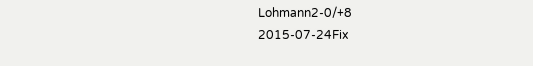Lohmann2-0/+8
2015-07-24Fix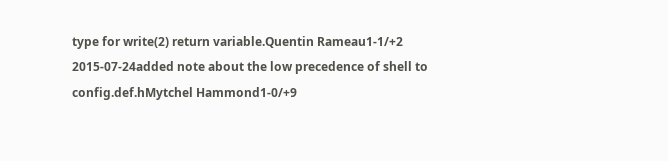type for write(2) return variable.Quentin Rameau1-1/+2
2015-07-24added note about the low precedence of shell to config.def.hMytchel Hammond1-0/+9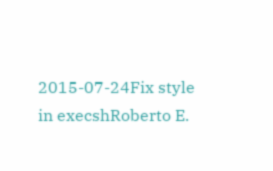2015-07-24Fix style in execshRoberto E.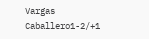Vargas Caballero1-2/+1